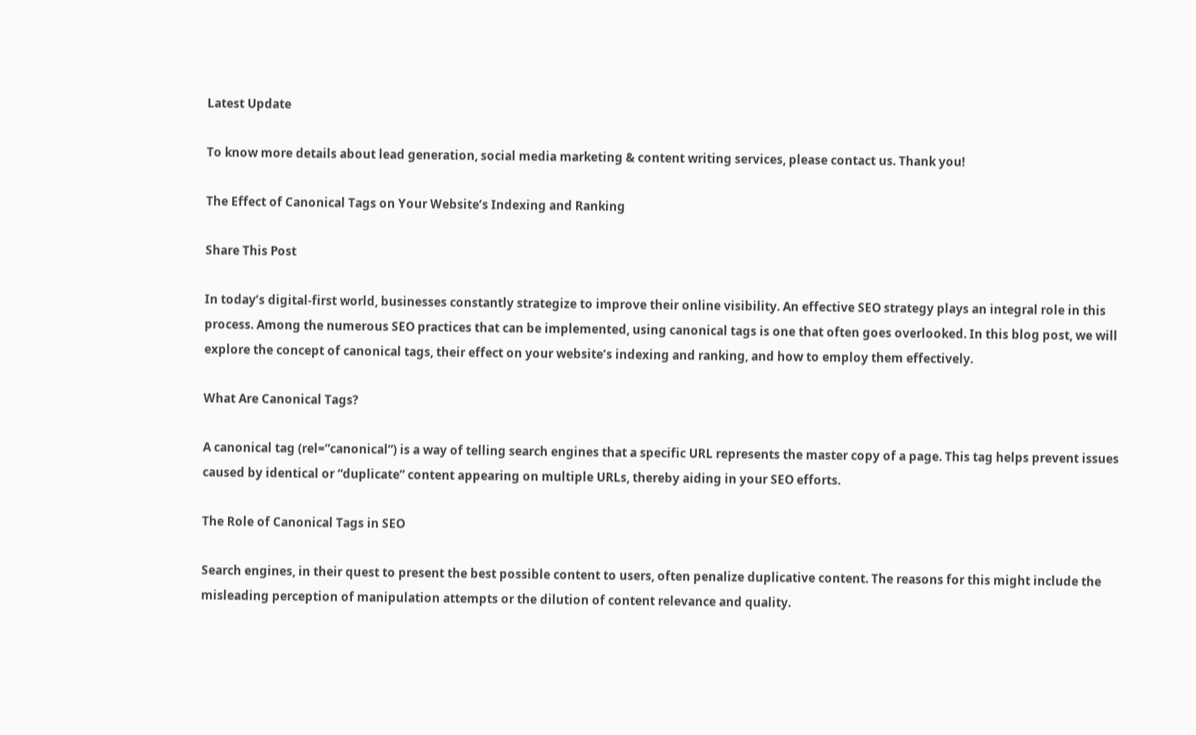Latest Update

To know more details about lead generation, social media marketing & content writing services, please contact us. Thank you!

The Effect of Canonical Tags on Your Website’s Indexing and Ranking

Share This Post

In today’s digital-first world, businesses constantly strategize to improve their online visibility. An effective SEO strategy plays an integral role in this process. Among the numerous SEO practices that can be implemented, using canonical tags is one that often goes overlooked. In this blog post, we will explore the concept of canonical tags, their effect on your website’s indexing and ranking, and how to employ them effectively.

What Are Canonical Tags?

A canonical tag (rel=”canonical”) is a way of telling search engines that a specific URL represents the master copy of a page. This tag helps prevent issues caused by identical or “duplicate” content appearing on multiple URLs, thereby aiding in your SEO efforts.

The Role of Canonical Tags in SEO

Search engines, in their quest to present the best possible content to users, often penalize duplicative content. The reasons for this might include the misleading perception of manipulation attempts or the dilution of content relevance and quality.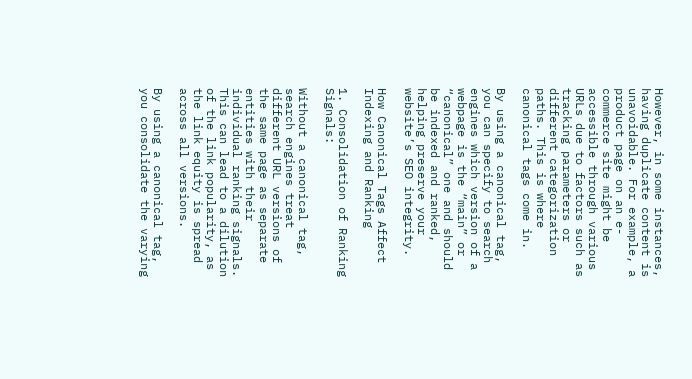However, in some instances, having duplicate content is unavoidable. For example, a product page on an e-commerce site might be accessible through various URLs due to factors such as tracking parameters or different categorization paths. This is where canonical tags come in.

By using a canonical tag, you can specify to search engines which version of a webpage is the “main” or “canonical” one and should be indexed and ranked, helping preserve your website’s SEO integrity.

How Canonical Tags Affect Indexing and Ranking

1. Consolidation of Ranking Signals:

Without a canonical tag, search engines treat different URL versions of the same page as separate entities with their individual ranking signals. This can lead to a dilution of the link popularity, as the link equity is spread across all versions.

By using a canonical tag, you consolidate the varying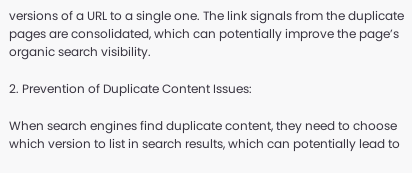versions of a URL to a single one. The link signals from the duplicate pages are consolidated, which can potentially improve the page’s organic search visibility.

2. Prevention of Duplicate Content Issues:

When search engines find duplicate content, they need to choose which version to list in search results, which can potentially lead to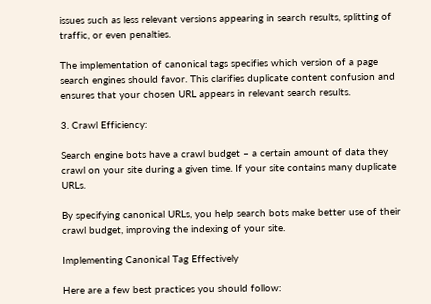issues such as less relevant versions appearing in search results, splitting of traffic, or even penalties.

The implementation of canonical tags specifies which version of a page search engines should favor. This clarifies duplicate content confusion and ensures that your chosen URL appears in relevant search results.

3. Crawl Efficiency:

Search engine bots have a crawl budget – a certain amount of data they crawl on your site during a given time. If your site contains many duplicate URLs.

By specifying canonical URLs, you help search bots make better use of their crawl budget, improving the indexing of your site.

Implementing Canonical Tag Effectively

Here are a few best practices you should follow: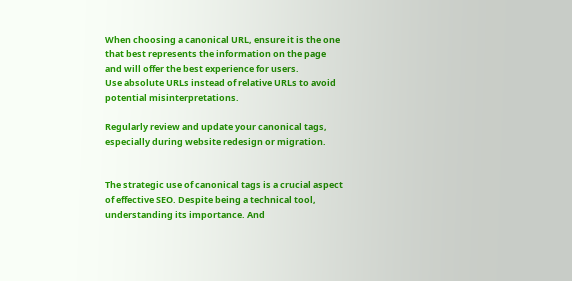When choosing a canonical URL, ensure it is the one that best represents the information on the page and will offer the best experience for users.
Use absolute URLs instead of relative URLs to avoid potential misinterpretations.

Regularly review and update your canonical tags, especially during website redesign or migration.


The strategic use of canonical tags is a crucial aspect of effective SEO. Despite being a technical tool, understanding its importance. And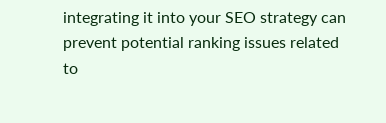integrating it into your SEO strategy can prevent potential ranking issues related to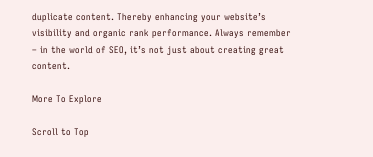duplicate content. Thereby enhancing your website’s visibility and organic rank performance. Always remember – in the world of SEO, it’s not just about creating great content.

More To Explore

Scroll to Top